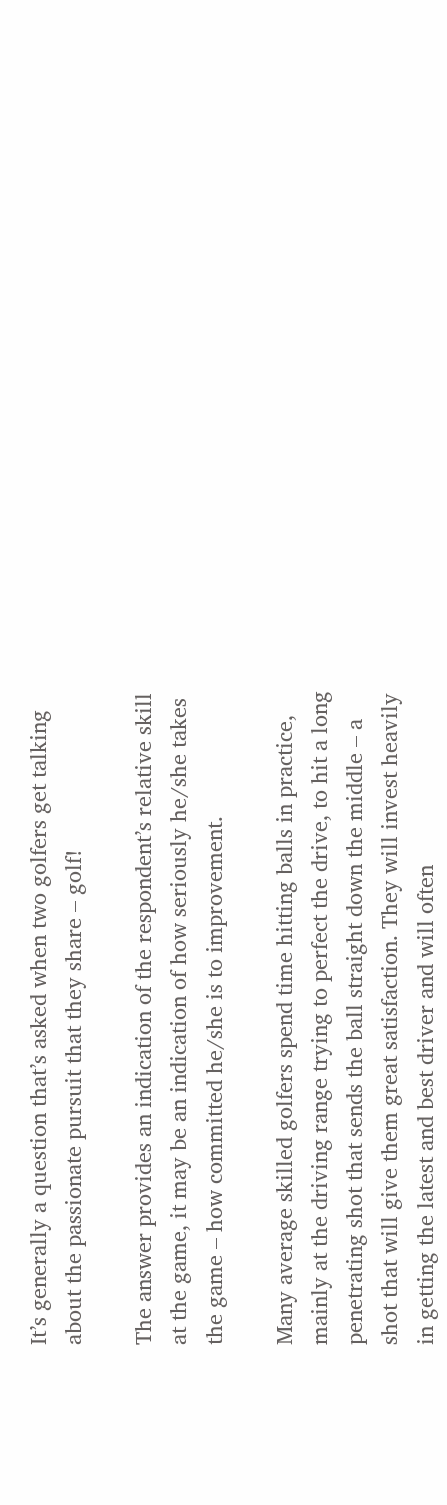It’s generally a question that’s asked when two golfers get talking about the passionate pursuit that they share – golf!

The answer provides an indication of the respondent’s relative skill at the game, it may be an indication of how seriously he/she takes the game – how committed he/she is to improvement.

Many average skilled golfers spend time hitting balls in practice, mainly at the driving range trying to perfect the drive, to hit a long penetrating shot that sends the ball straight down the middle – a shot that will give them great satisfaction. They will invest heavily in getting the latest and best driver and will often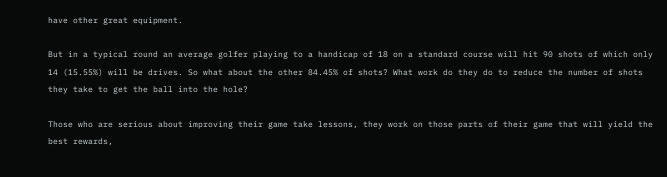have other great equipment.

But in a typical round an average golfer playing to a handicap of 18 on a standard course will hit 90 shots of which only 14 (15.55%) will be drives. So what about the other 84.45% of shots? What work do they do to reduce the number of shots they take to get the ball into the hole?

Those who are serious about improving their game take lessons, they work on those parts of their game that will yield the best rewards,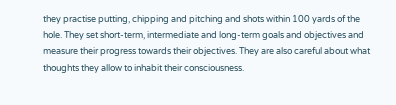they practise putting, chipping and pitching and shots within 100 yards of the hole. They set short-term, intermediate and long-term goals and objectives and measure their progress towards their objectives. They are also careful about what thoughts they allow to inhabit their consciousness.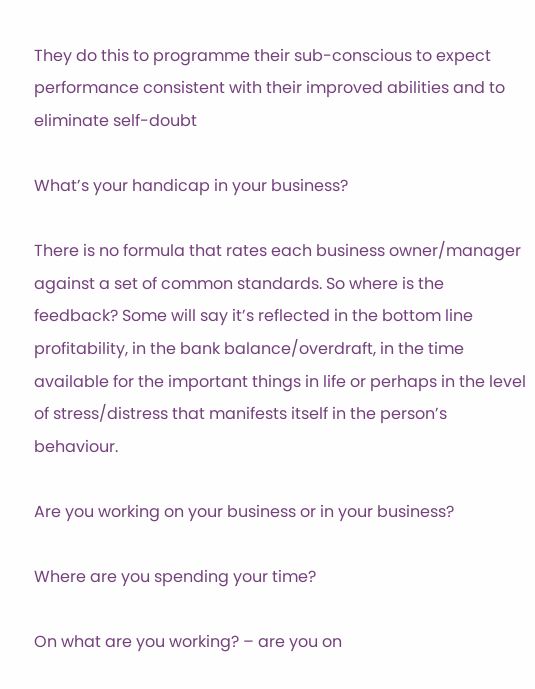They do this to programme their sub-conscious to expect performance consistent with their improved abilities and to eliminate self-doubt

What’s your handicap in your business?

There is no formula that rates each business owner/manager against a set of common standards. So where is the feedback? Some will say it’s reflected in the bottom line profitability, in the bank balance/overdraft, in the time available for the important things in life or perhaps in the level of stress/distress that manifests itself in the person’s behaviour.

Are you working on your business or in your business?

Where are you spending your time?

On what are you working? – are you on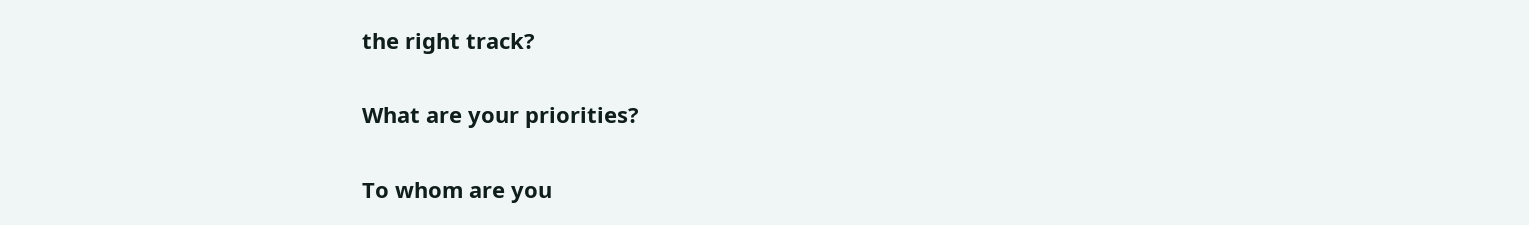the right track?

What are your priorities?

To whom are you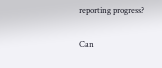reporting progress?

Can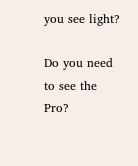you see light?

Do you need to see the Pro?